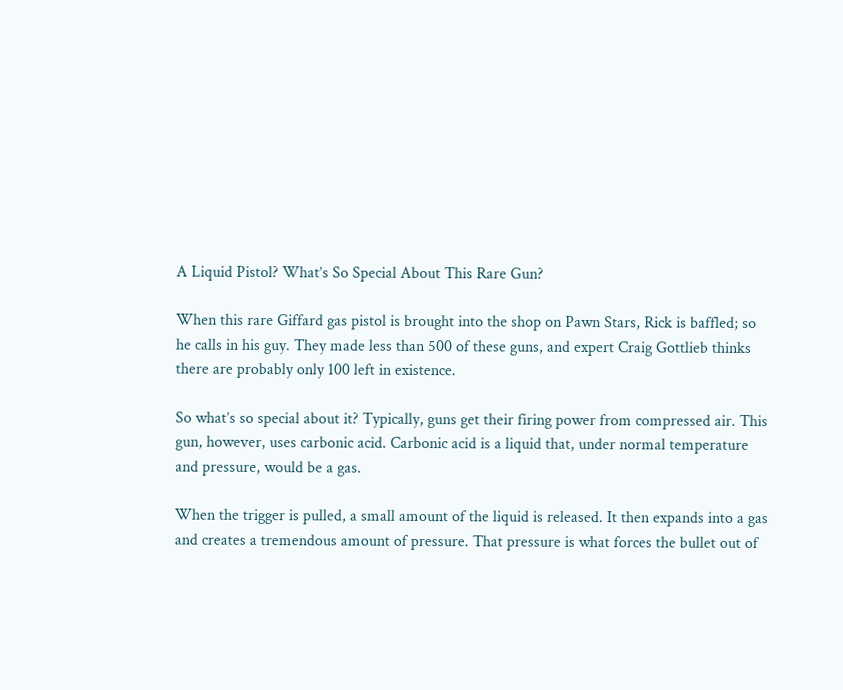A Liquid Pistol? What’s So Special About This Rare Gun?

When this rare Giffard gas pistol is brought into the shop on Pawn Stars, Rick is baffled; so he calls in his guy. They made less than 500 of these guns, and expert Craig Gottlieb thinks there are probably only 100 left in existence.

So what’s so special about it? Typically, guns get their firing power from compressed air. This gun, however, uses carbonic acid. Carbonic acid is a liquid that, under normal temperature and pressure, would be a gas.

When the trigger is pulled, a small amount of the liquid is released. It then expands into a gas and creates a tremendous amount of pressure. That pressure is what forces the bullet out of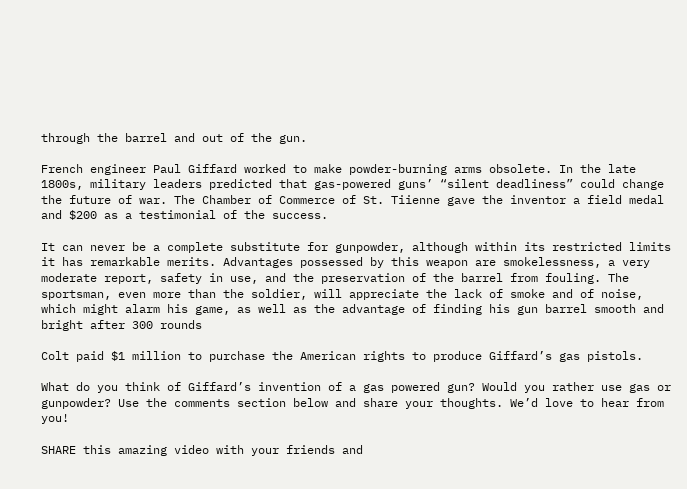through the barrel and out of the gun.

French engineer Paul Giffard worked to make powder-burning arms obsolete. In the late 1800s, military leaders predicted that gas-powered guns’ “silent deadliness” could change the future of war. The Chamber of Commerce of St. Tiienne gave the inventor a field medal and $200 as a testimonial of the success.

It can never be a complete substitute for gunpowder, although within its restricted limits it has remarkable merits. Advantages possessed by this weapon are smokelessness, a very moderate report, safety in use, and the preservation of the barrel from fouling. The sportsman, even more than the soldier, will appreciate the lack of smoke and of noise, which might alarm his game, as well as the advantage of finding his gun barrel smooth and bright after 300 rounds

Colt paid $1 million to purchase the American rights to produce Giffard’s gas pistols.

What do you think of Giffard’s invention of a gas powered gun? Would you rather use gas or gunpowder? Use the comments section below and share your thoughts. We’d love to hear from you!

SHARE this amazing video with your friends and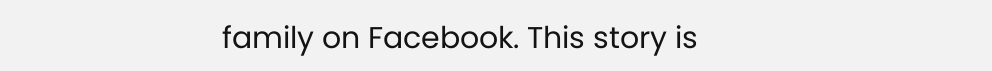family on Facebook. This story is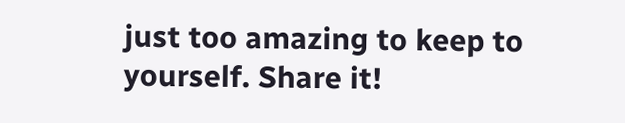just too amazing to keep to yourself. Share it!